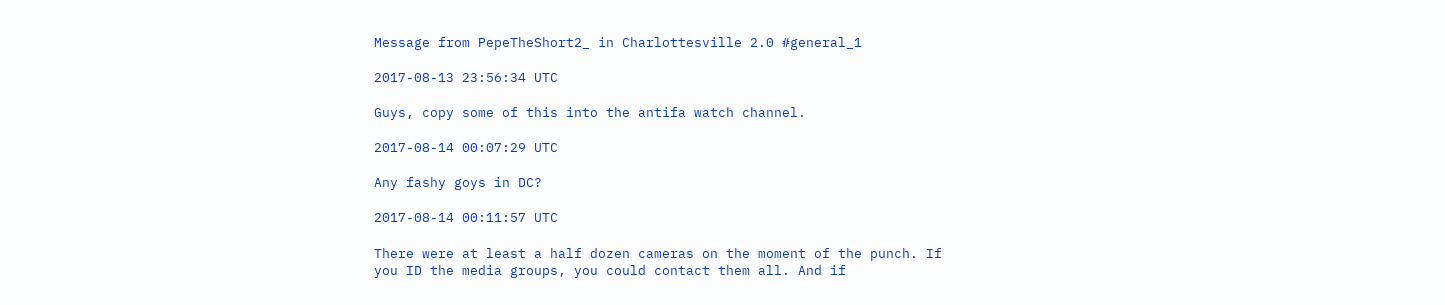Message from PepeTheShort2_ in Charlottesville 2.0 #general_1

2017-08-13 23:56:34 UTC

Guys, copy some of this into the antifa watch channel.

2017-08-14 00:07:29 UTC

Any fashy goys in DC?

2017-08-14 00:11:57 UTC

There were at least a half dozen cameras on the moment of the punch. If you ID the media groups, you could contact them all. And if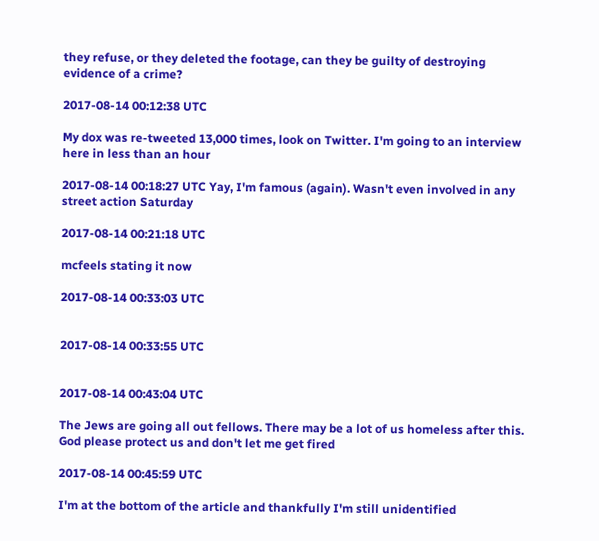they refuse, or they deleted the footage, can they be guilty of destroying evidence of a crime?

2017-08-14 00:12:38 UTC

My dox was re-tweeted 13,000 times, look on Twitter. I'm going to an interview here in less than an hour

2017-08-14 00:18:27 UTC Yay, I'm famous (again). Wasn't even involved in any street action Saturday

2017-08-14 00:21:18 UTC

mcfeels stating it now

2017-08-14 00:33:03 UTC


2017-08-14 00:33:55 UTC


2017-08-14 00:43:04 UTC

The Jews are going all out fellows. There may be a lot of us homeless after this. God please protect us and don't let me get fired

2017-08-14 00:45:59 UTC

I'm at the bottom of the article and thankfully I'm still unidentified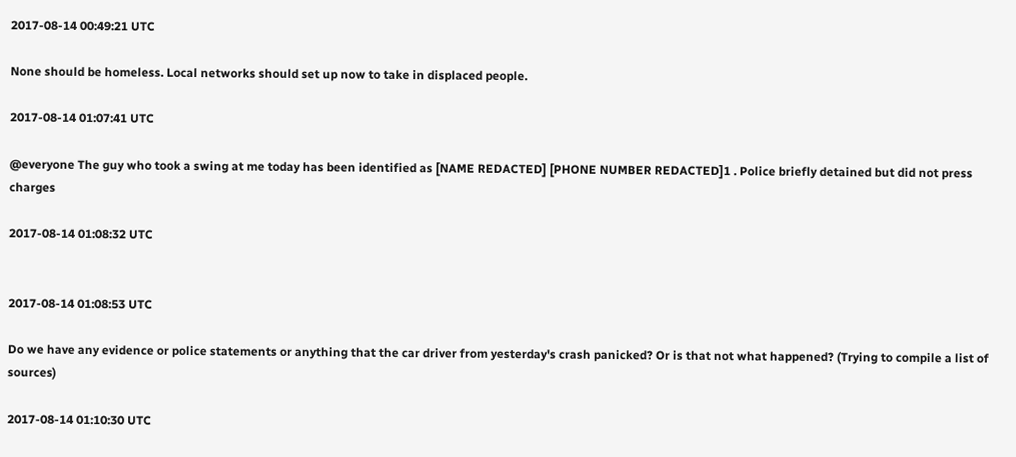2017-08-14 00:49:21 UTC

None should be homeless. Local networks should set up now to take in displaced people.

2017-08-14 01:07:41 UTC

@everyone The guy who took a swing at me today has been identified as [NAME REDACTED] [PHONE NUMBER REDACTED]1 . Police briefly detained but did not press charges

2017-08-14 01:08:32 UTC


2017-08-14 01:08:53 UTC

Do we have any evidence or police statements or anything that the car driver from yesterday's crash panicked? Or is that not what happened? (Trying to compile a list of sources)

2017-08-14 01:10:30 UTC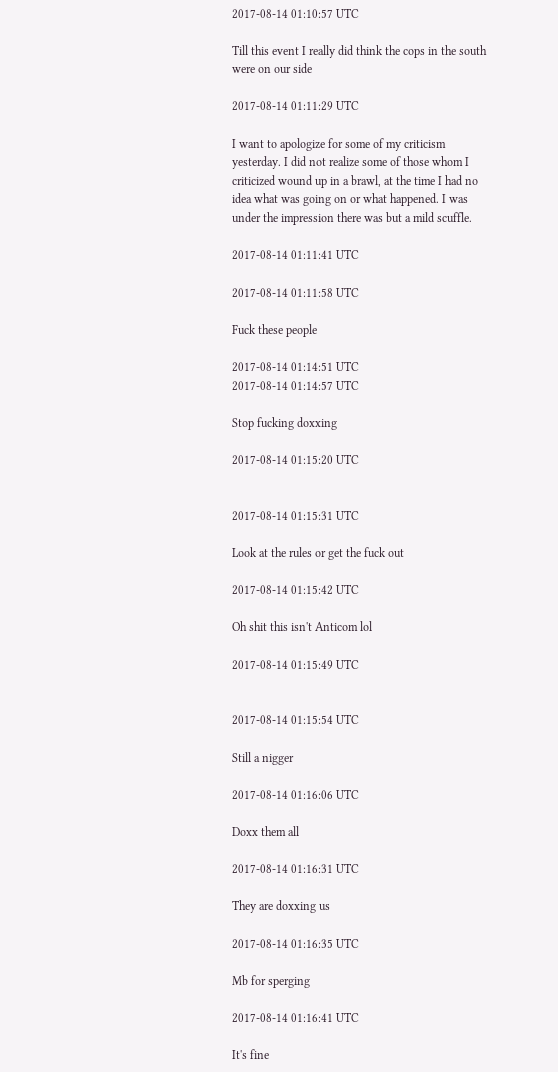2017-08-14 01:10:57 UTC

Till this event I really did think the cops in the south were on our side

2017-08-14 01:11:29 UTC

I want to apologize for some of my criticism yesterday. I did not realize some of those whom I criticized wound up in a brawl, at the time I had no idea what was going on or what happened. I was under the impression there was but a mild scuffle.

2017-08-14 01:11:41 UTC

2017-08-14 01:11:58 UTC

Fuck these people

2017-08-14 01:14:51 UTC
2017-08-14 01:14:57 UTC

Stop fucking doxxing

2017-08-14 01:15:20 UTC


2017-08-14 01:15:31 UTC

Look at the rules or get the fuck out

2017-08-14 01:15:42 UTC

Oh shit this isn't Anticom lol

2017-08-14 01:15:49 UTC


2017-08-14 01:15:54 UTC

Still a nigger

2017-08-14 01:16:06 UTC

Doxx them all

2017-08-14 01:16:31 UTC

They are doxxing us

2017-08-14 01:16:35 UTC

Mb for sperging

2017-08-14 01:16:41 UTC

It's fine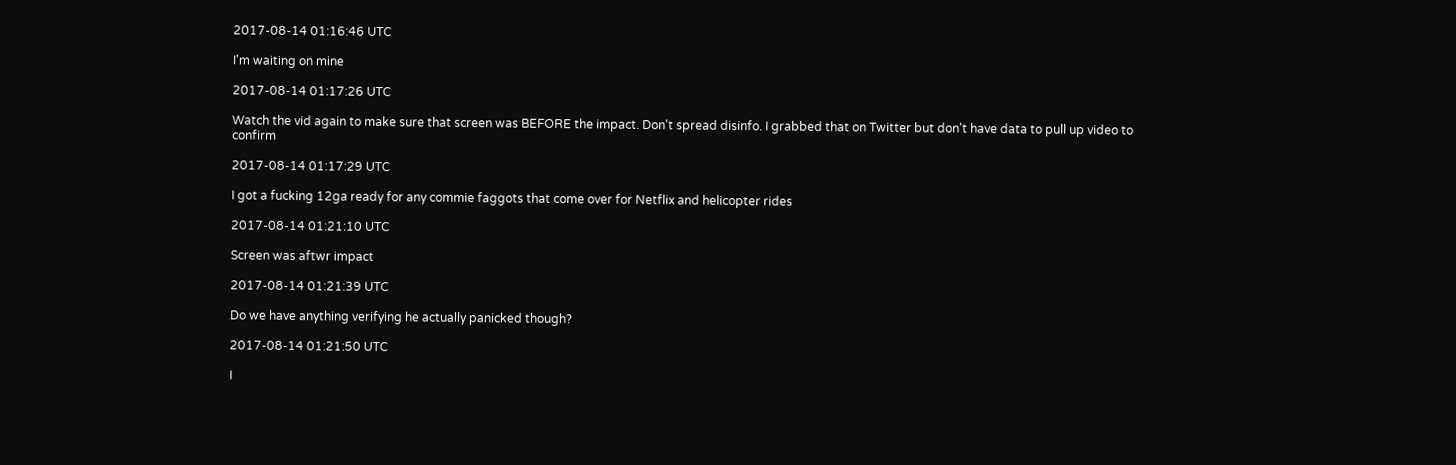2017-08-14 01:16:46 UTC

I'm waiting on mine

2017-08-14 01:17:26 UTC

Watch the vid again to make sure that screen was BEFORE the impact. Don't spread disinfo. I grabbed that on Twitter but don't have data to pull up video to confirm

2017-08-14 01:17:29 UTC

I got a fucking 12ga ready for any commie faggots that come over for Netflix and helicopter rides

2017-08-14 01:21:10 UTC

Screen was aftwr impact

2017-08-14 01:21:39 UTC

Do we have anything verifying he actually panicked though?

2017-08-14 01:21:50 UTC

I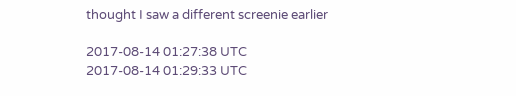thought I saw a different screenie earlier

2017-08-14 01:27:38 UTC
2017-08-14 01:29:33 UTC